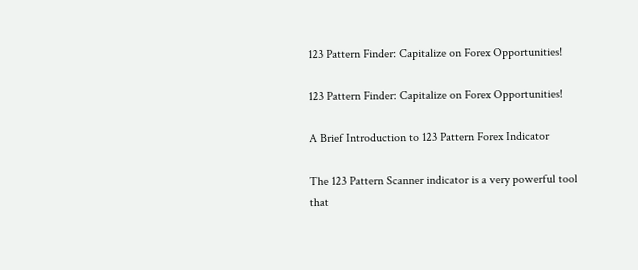123 Pattern Finder: Capitalize on Forex Opportunities!

123 Pattern Finder: Capitalize on Forex Opportunities!

A Brief Introduction to 123 Pattern Forex Indicator

The 123 Pattern Scanner indicator is a very powerful tool that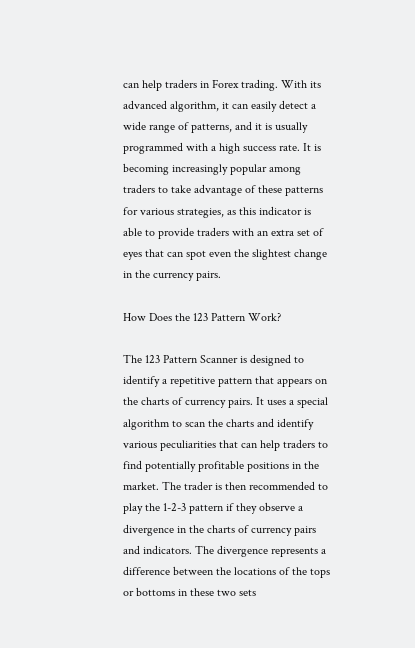can help traders in Forex trading. With its advanced algorithm, it can easily detect a wide range of patterns, and it is usually programmed with a high success rate. It is becoming increasingly popular among traders to take advantage of these patterns for various strategies, as this indicator is able to provide traders with an extra set of eyes that can spot even the slightest change in the currency pairs.

How Does the 123 Pattern Work?

The 123 Pattern Scanner is designed to identify a repetitive pattern that appears on the charts of currency pairs. It uses a special algorithm to scan the charts and identify various peculiarities that can help traders to find potentially profitable positions in the market. The trader is then recommended to play the 1-2-3 pattern if they observe a divergence in the charts of currency pairs and indicators. The divergence represents a difference between the locations of the tops or bottoms in these two sets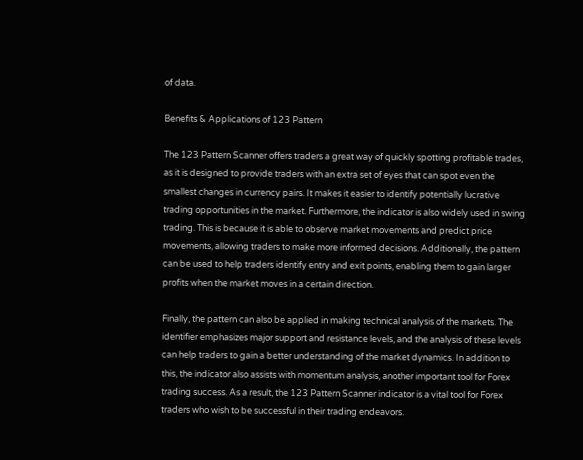of data.

Benefits & Applications of 123 Pattern

The 123 Pattern Scanner offers traders a great way of quickly spotting profitable trades, as it is designed to provide traders with an extra set of eyes that can spot even the smallest changes in currency pairs. It makes it easier to identify potentially lucrative trading opportunities in the market. Furthermore, the indicator is also widely used in swing trading. This is because it is able to observe market movements and predict price movements, allowing traders to make more informed decisions. Additionally, the pattern can be used to help traders identify entry and exit points, enabling them to gain larger profits when the market moves in a certain direction.

Finally, the pattern can also be applied in making technical analysis of the markets. The identifier emphasizes major support and resistance levels, and the analysis of these levels can help traders to gain a better understanding of the market dynamics. In addition to this, the indicator also assists with momentum analysis, another important tool for Forex trading success. As a result, the 123 Pattern Scanner indicator is a vital tool for Forex traders who wish to be successful in their trading endeavors.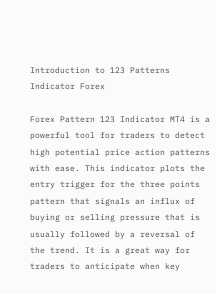Introduction to 123 Patterns Indicator Forex

Forex Pattern 123 Indicator MT4 is a powerful tool for traders to detect high potential price action patterns with ease. This indicator plots the entry trigger for the three points pattern that signals an influx of buying or selling pressure that is usually followed by a reversal of the trend. It is a great way for traders to anticipate when key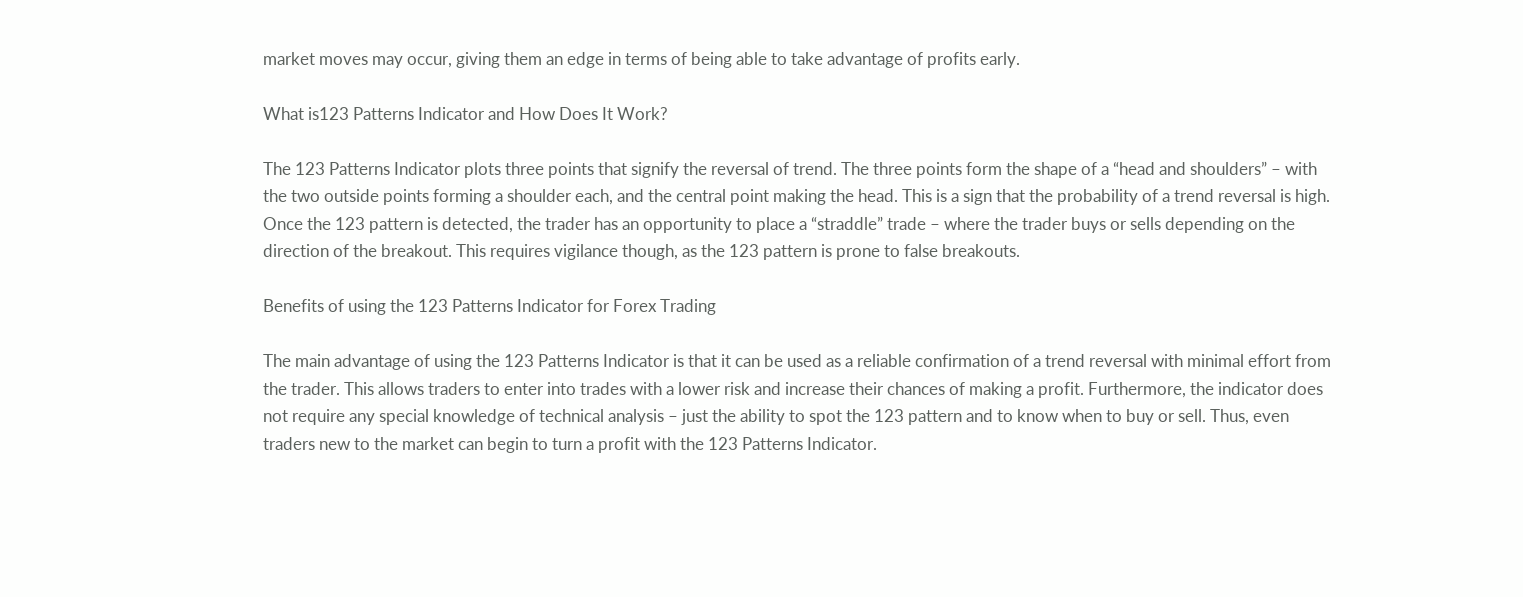market moves may occur, giving them an edge in terms of being able to take advantage of profits early.

What is123 Patterns Indicator and How Does It Work?

The 123 Patterns Indicator plots three points that signify the reversal of trend. The three points form the shape of a “head and shoulders” – with the two outside points forming a shoulder each, and the central point making the head. This is a sign that the probability of a trend reversal is high. Once the 123 pattern is detected, the trader has an opportunity to place a “straddle” trade – where the trader buys or sells depending on the direction of the breakout. This requires vigilance though, as the 123 pattern is prone to false breakouts.

Benefits of using the 123 Patterns Indicator for Forex Trading

The main advantage of using the 123 Patterns Indicator is that it can be used as a reliable confirmation of a trend reversal with minimal effort from the trader. This allows traders to enter into trades with a lower risk and increase their chances of making a profit. Furthermore, the indicator does not require any special knowledge of technical analysis – just the ability to spot the 123 pattern and to know when to buy or sell. Thus, even traders new to the market can begin to turn a profit with the 123 Patterns Indicator.